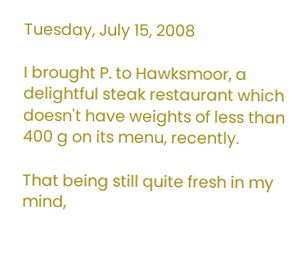Tuesday, July 15, 2008

I brought P. to Hawksmoor, a delightful steak restaurant which doesn't have weights of less than 400 g on its menu, recently.

That being still quite fresh in my mind,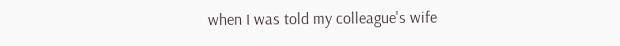when I was told my colleague's wife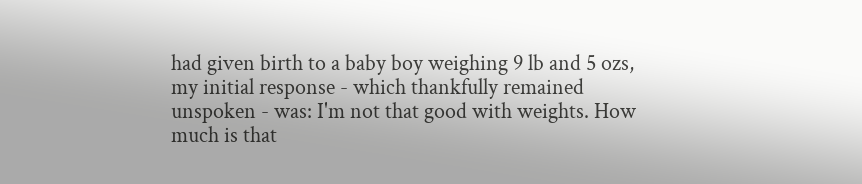had given birth to a baby boy weighing 9 lb and 5 ozs, my initial response - which thankfully remained unspoken - was: I'm not that good with weights. How much is that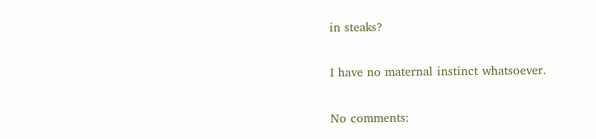in steaks?

I have no maternal instinct whatsoever.

No comments: